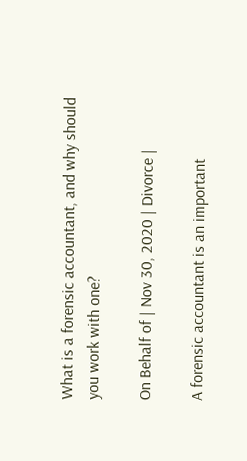What is a forensic accountant, and why should you work with one?

On Behalf of | Nov 30, 2020 | Divorce |

A forensic accountant is an important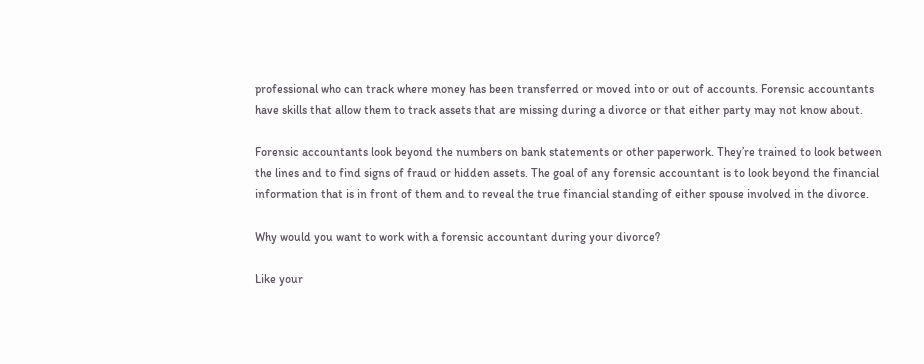professional who can track where money has been transferred or moved into or out of accounts. Forensic accountants have skills that allow them to track assets that are missing during a divorce or that either party may not know about.

Forensic accountants look beyond the numbers on bank statements or other paperwork. They’re trained to look between the lines and to find signs of fraud or hidden assets. The goal of any forensic accountant is to look beyond the financial information that is in front of them and to reveal the true financial standing of either spouse involved in the divorce.

Why would you want to work with a forensic accountant during your divorce?

Like your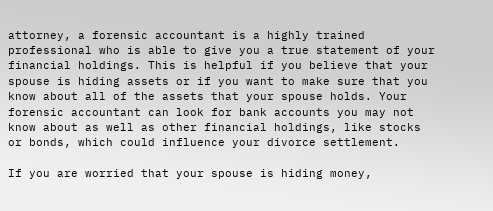attorney, a forensic accountant is a highly trained professional who is able to give you a true statement of your financial holdings. This is helpful if you believe that your spouse is hiding assets or if you want to make sure that you know about all of the assets that your spouse holds. Your forensic accountant can look for bank accounts you may not know about as well as other financial holdings, like stocks or bonds, which could influence your divorce settlement.

If you are worried that your spouse is hiding money,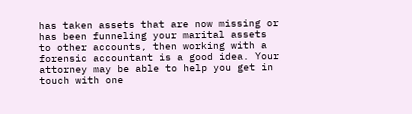has taken assets that are now missing or has been funneling your marital assets to other accounts, then working with a forensic accountant is a good idea. Your attorney may be able to help you get in touch with one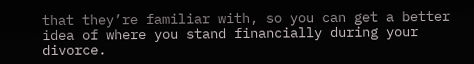that they’re familiar with, so you can get a better idea of where you stand financially during your divorce.